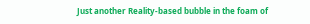Just another Reality-based bubble in the foam of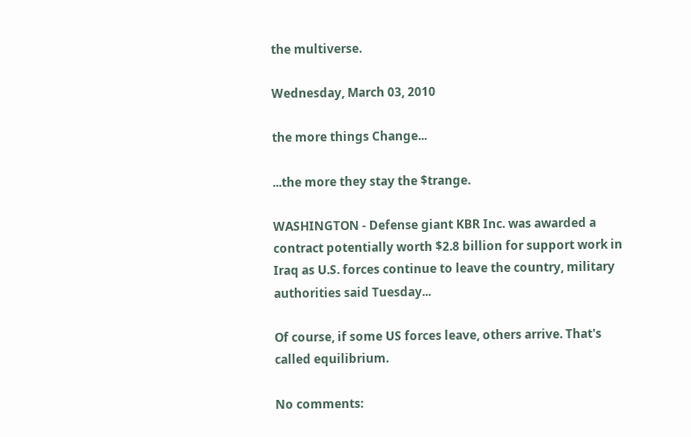the multiverse.

Wednesday, March 03, 2010

the more things Change...

...the more they stay the $trange.

WASHINGTON - Defense giant KBR Inc. was awarded a contract potentially worth $2.8 billion for support work in Iraq as U.S. forces continue to leave the country, military authorities said Tuesday...

Of course, if some US forces leave, others arrive. That's called equilibrium.

No comments: